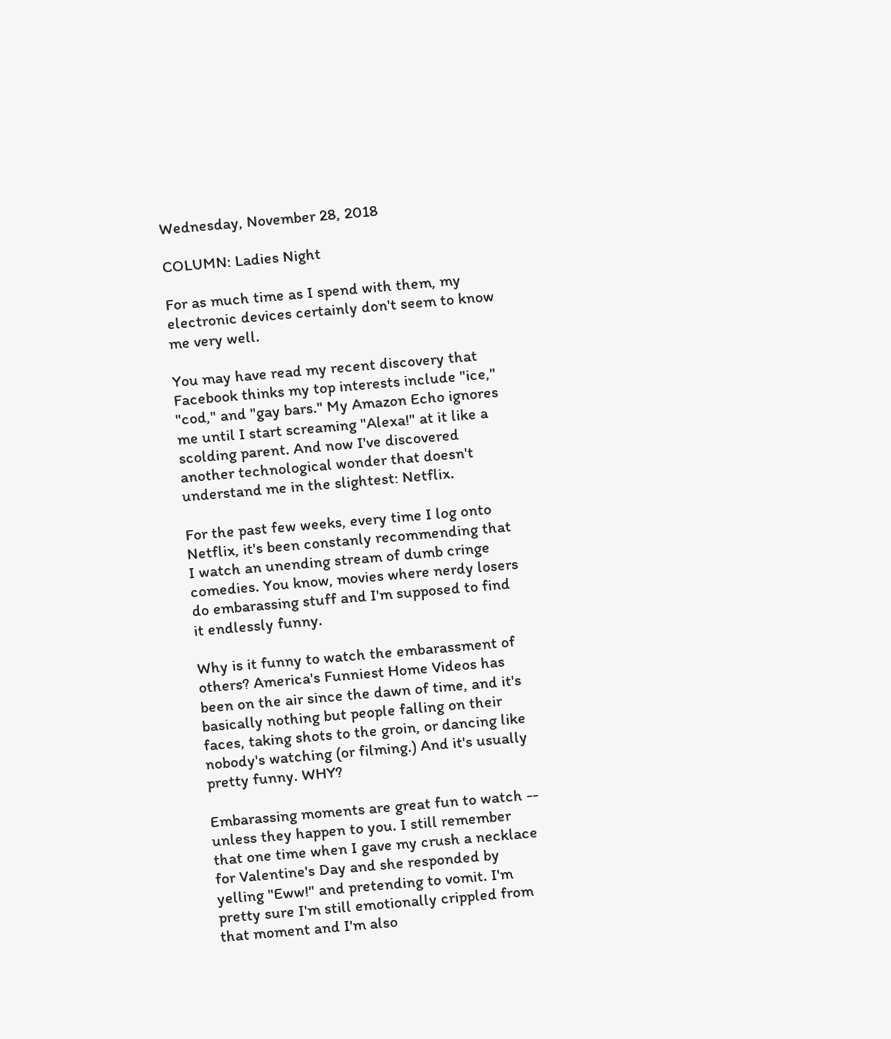Wednesday, November 28, 2018

COLUMN: Ladies Night

For as much time as I spend with them, my electronic devices certainly don't seem to know me very well.

You may have read my recent discovery that Facebook thinks my top interests include "ice," "cod," and "gay bars." My Amazon Echo ignores me until I start screaming "Alexa!" at it like a scolding parent. And now I've discovered another technological wonder that doesn't understand me in the slightest: Netflix.

For the past few weeks, every time I log onto Netflix, it's been constanly recommending that I watch an unending stream of dumb cringe comedies. You know, movies where nerdy losers do embarassing stuff and I'm supposed to find it endlessly funny.

Why is it funny to watch the embarassment of others? America's Funniest Home Videos has been on the air since the dawn of time, and it's basically nothing but people falling on their faces, taking shots to the groin, or dancing like nobody's watching (or filming.) And it's usually pretty funny. WHY?

Embarassing moments are great fun to watch -- unless they happen to you. I still remember that one time when I gave my crush a necklace for Valentine's Day and she responded by yelling "Eww!" and pretending to vomit. I'm pretty sure I'm still emotionally crippled from that moment and I'm also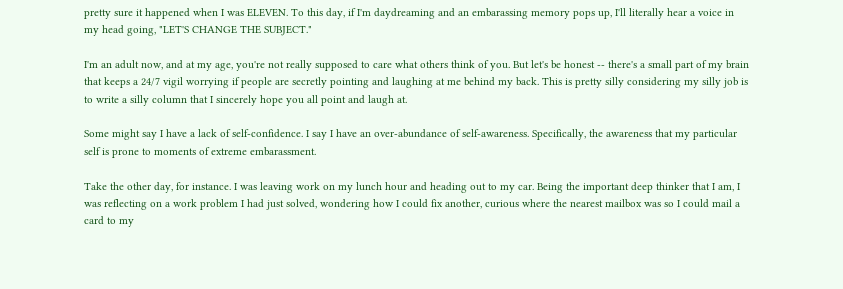pretty sure it happened when I was ELEVEN. To this day, if I'm daydreaming and an embarassing memory pops up, I'll literally hear a voice in my head going, "LET'S CHANGE THE SUBJECT."

I'm an adult now, and at my age, you're not really supposed to care what others think of you. But let's be honest -- there's a small part of my brain that keeps a 24/7 vigil worrying if people are secretly pointing and laughing at me behind my back. This is pretty silly considering my silly job is to write a silly column that I sincerely hope you all point and laugh at.

Some might say I have a lack of self-confidence. I say I have an over-abundance of self-awareness. Specifically, the awareness that my particular self is prone to moments of extreme embarassment.

Take the other day, for instance. I was leaving work on my lunch hour and heading out to my car. Being the important deep thinker that I am, I was reflecting on a work problem I had just solved, wondering how I could fix another, curious where the nearest mailbox was so I could mail a card to my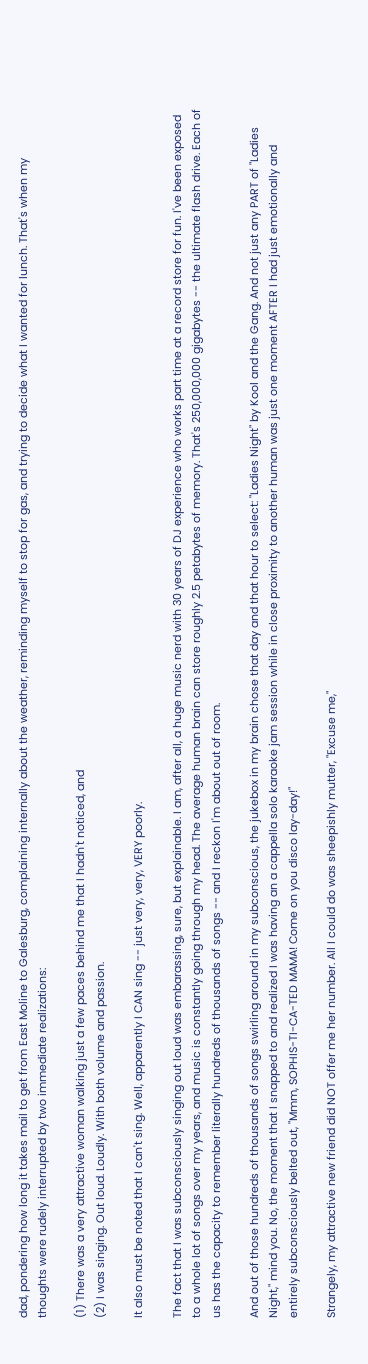dad, pondering how long it takes mail to get from East Moline to Galesburg, complaining internally about the weather, reminding myself to stop for gas, and trying to decide what I wanted for lunch. That's when my thoughts were rudely interrupted by two immediate realizations:

(1) There was a very attractive woman walking just a few paces behind me that I hadn't noticed, and
(2) I was singing. Out loud. Loudly. With both volume and passion.

It also must be noted that I can't sing. Well, apparently I CAN sing -- just very, very, VERY poorly.

The fact that I was subconsciously singing out loud was embarassing, sure, but explainable. I am, after all, a huge music nerd with 30 years of DJ experience who works part time at a record store for fun. I've been exposed to a whole lot of songs over my years, and music is constantly going through my head. The average human brain can store roughly 2.5 petabytes of memory. That's 250,000,000 gigabytes -- the ultimate flash drive. Each of us has the capacity to remember literally hundreds of thousands of songs -- and I reckon I'm about out of room.

And out of those hundreds of thousands of songs swirling around in my subconscious, the jukebox in my brain chose that day and that hour to select: "Ladies Night" by Kool and the Gang. And not just any PART of "Ladies Night," mind you. No, the moment that I snapped to and realized I was having an a cappella solo karaoke jam session while in close proximity to another human was just one moment AFTER I had just emotionally and entirely subconsciously belted out, "Mmm, SOPHIS-TI-CA-TED MAMA! Come on you disco lay-day!"

Strangely, my attractive new friend did NOT offer me her number. All I could do was sheepishly mutter, "Excuse me,"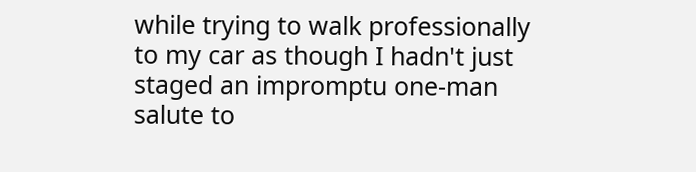while trying to walk professionally to my car as though I hadn't just staged an impromptu one-man salute to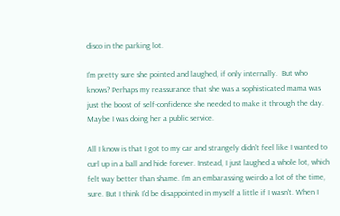disco in the parking lot.

I'm pretty sure she pointed and laughed, if only internally.  But who knows? Perhaps my reassurance that she was a sophisticated mama was just the boost of self-confidence she needed to make it through the day. Maybe I was doing her a public service.

All I know is that I got to my car and strangely didn't feel like I wanted to curl up in a ball and hide forever. Instead, I just laughed a whole lot, which felt way better than shame. I'm an embarassing weirdo a lot of the time, sure. But I think I'd be disappointed in myself a little if I wasn't. When I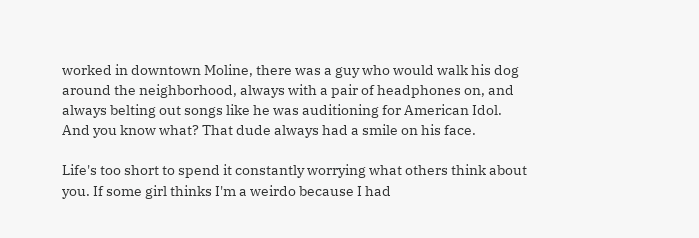worked in downtown Moline, there was a guy who would walk his dog around the neighborhood, always with a pair of headphones on, and always belting out songs like he was auditioning for American Idol. And you know what? That dude always had a smile on his face.

Life's too short to spend it constantly worrying what others think about you. If some girl thinks I'm a weirdo because I had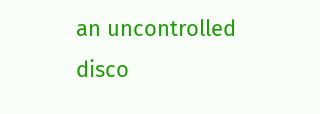an uncontrolled disco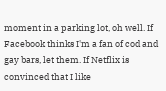moment in a parking lot, oh well. If Facebook thinks I'm a fan of cod and gay bars, let them. If Netflix is convinced that I like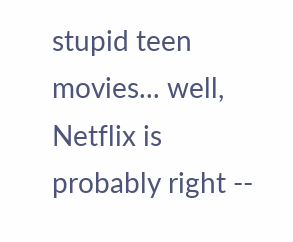stupid teen movies... well, Netflix is probably right --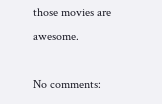those movies are awesome.

No comments: